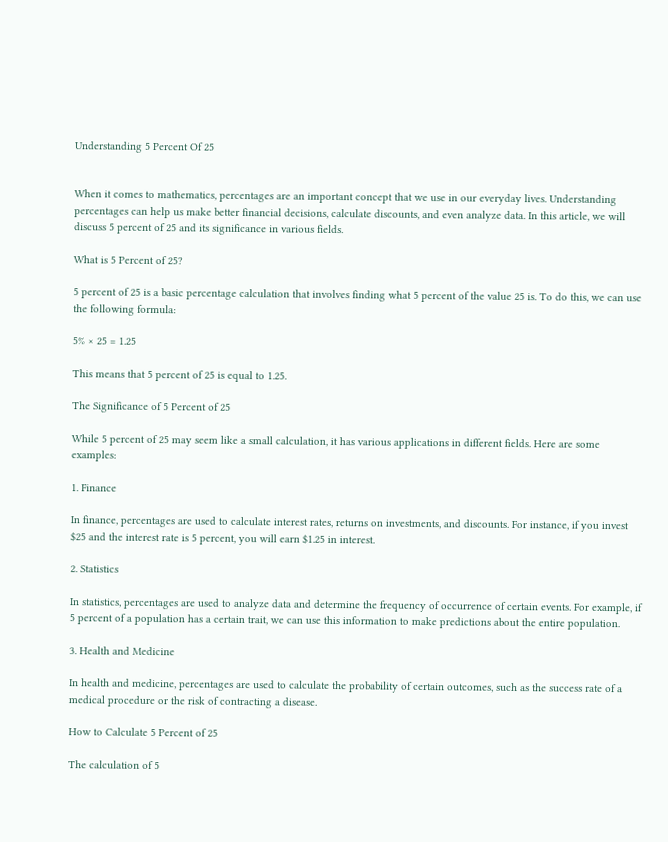Understanding 5 Percent Of 25


When it comes to mathematics, percentages are an important concept that we use in our everyday lives. Understanding percentages can help us make better financial decisions, calculate discounts, and even analyze data. In this article, we will discuss 5 percent of 25 and its significance in various fields.

What is 5 Percent of 25?

5 percent of 25 is a basic percentage calculation that involves finding what 5 percent of the value 25 is. To do this, we can use the following formula:

5% × 25 = 1.25

This means that 5 percent of 25 is equal to 1.25.

The Significance of 5 Percent of 25

While 5 percent of 25 may seem like a small calculation, it has various applications in different fields. Here are some examples:

1. Finance

In finance, percentages are used to calculate interest rates, returns on investments, and discounts. For instance, if you invest $25 and the interest rate is 5 percent, you will earn $1.25 in interest.

2. Statistics

In statistics, percentages are used to analyze data and determine the frequency of occurrence of certain events. For example, if 5 percent of a population has a certain trait, we can use this information to make predictions about the entire population.

3. Health and Medicine

In health and medicine, percentages are used to calculate the probability of certain outcomes, such as the success rate of a medical procedure or the risk of contracting a disease.

How to Calculate 5 Percent of 25

The calculation of 5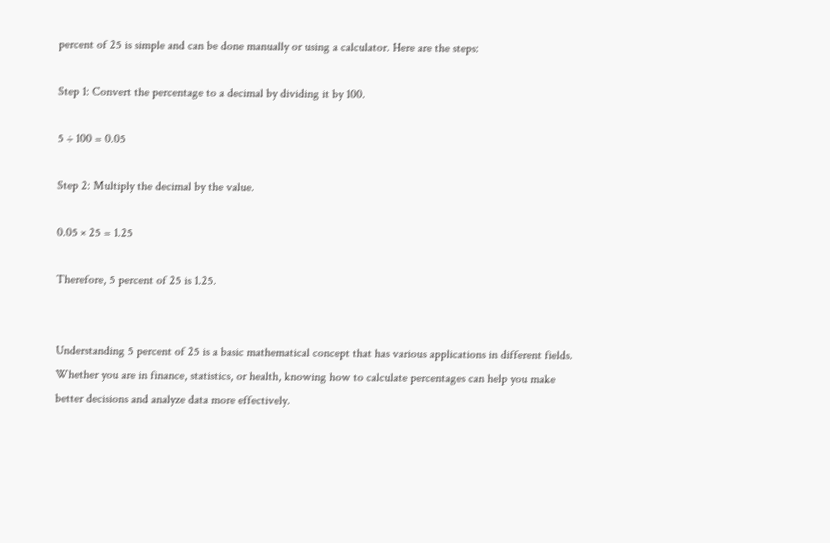percent of 25 is simple and can be done manually or using a calculator. Here are the steps:

Step 1: Convert the percentage to a decimal by dividing it by 100.

5 ÷ 100 = 0.05

Step 2: Multiply the decimal by the value.

0.05 × 25 = 1.25

Therefore, 5 percent of 25 is 1.25.


Understanding 5 percent of 25 is a basic mathematical concept that has various applications in different fields. Whether you are in finance, statistics, or health, knowing how to calculate percentages can help you make better decisions and analyze data more effectively.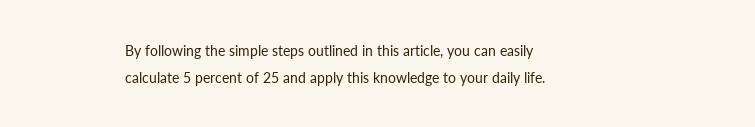By following the simple steps outlined in this article, you can easily calculate 5 percent of 25 and apply this knowledge to your daily life.